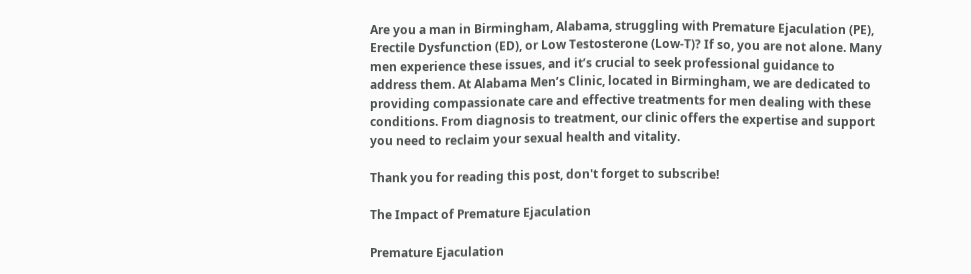Are you a man in Birmingham, Alabama, struggling with Premature Ejaculation (PE), Erectile Dysfunction (ED), or Low Testosterone (Low-T)? If so, you are not alone. Many men experience these issues, and it’s crucial to seek professional guidance to address them. At Alabama Men’s Clinic, located in Birmingham, we are dedicated to providing compassionate care and effective treatments for men dealing with these conditions. From diagnosis to treatment, our clinic offers the expertise and support you need to reclaim your sexual health and vitality.

Thank you for reading this post, don't forget to subscribe!

The Impact of Premature Ejaculation

Premature Ejaculation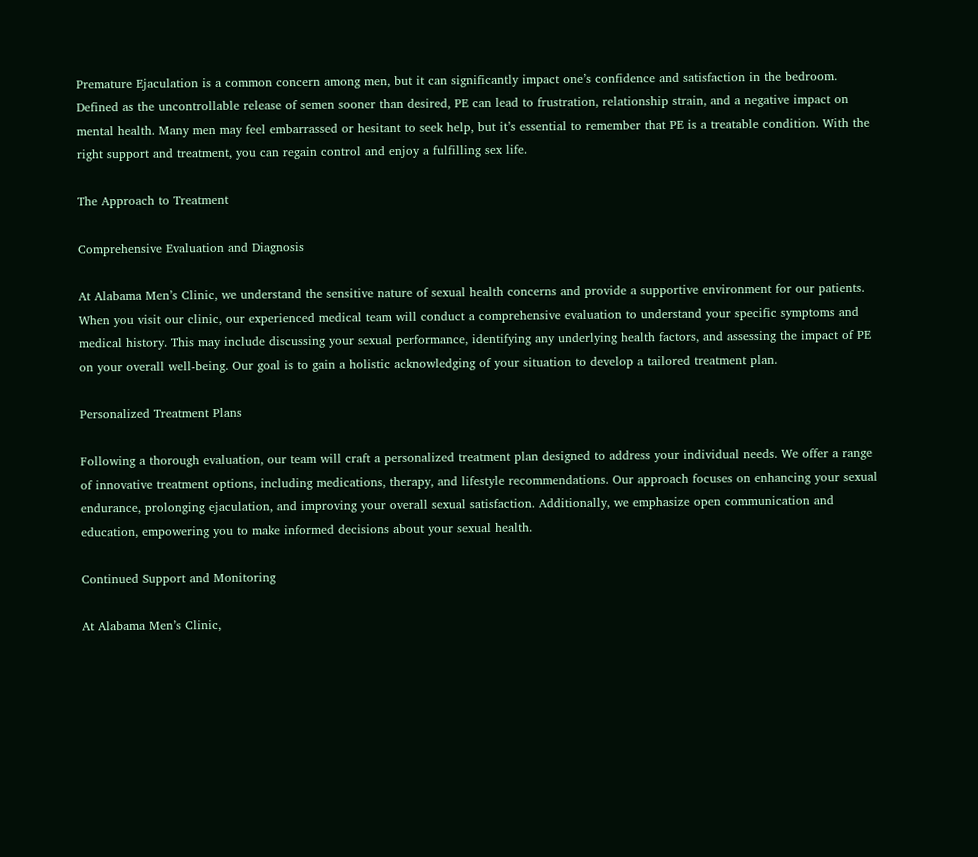Premature Ejaculation is a common concern among men, but it can significantly impact one’s confidence and satisfaction in the bedroom. Defined as the uncontrollable release of semen sooner than desired, PE can lead to frustration, relationship strain, and a negative impact on mental health. Many men may feel embarrassed or hesitant to seek help, but it’s essential to remember that PE is a treatable condition. With the right support and treatment, you can regain control and enjoy a fulfilling sex life.

The Approach to Treatment

Comprehensive Evaluation and Diagnosis

At Alabama Men’s Clinic, we understand the sensitive nature of sexual health concerns and provide a supportive environment for our patients. When you visit our clinic, our experienced medical team will conduct a comprehensive evaluation to understand your specific symptoms and medical history. This may include discussing your sexual performance, identifying any underlying health factors, and assessing the impact of PE on your overall well-being. Our goal is to gain a holistic acknowledging of your situation to develop a tailored treatment plan.

Personalized Treatment Plans

Following a thorough evaluation, our team will craft a personalized treatment plan designed to address your individual needs. We offer a range of innovative treatment options, including medications, therapy, and lifestyle recommendations. Our approach focuses on enhancing your sexual endurance, prolonging ejaculation, and improving your overall sexual satisfaction. Additionally, we emphasize open communication and education, empowering you to make informed decisions about your sexual health.

Continued Support and Monitoring

At Alabama Men’s Clinic,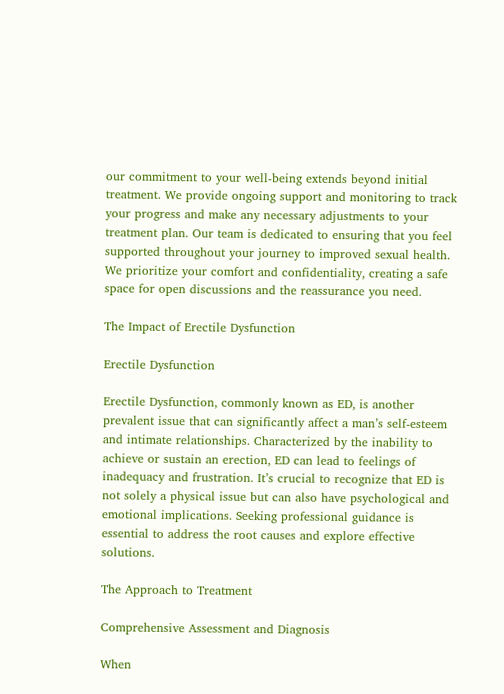our commitment to your well-being extends beyond initial treatment. We provide ongoing support and monitoring to track your progress and make any necessary adjustments to your treatment plan. Our team is dedicated to ensuring that you feel supported throughout your journey to improved sexual health. We prioritize your comfort and confidentiality, creating a safe space for open discussions and the reassurance you need.

The Impact of Erectile Dysfunction

Erectile Dysfunction

Erectile Dysfunction, commonly known as ED, is another prevalent issue that can significantly affect a man’s self-esteem and intimate relationships. Characterized by the inability to achieve or sustain an erection, ED can lead to feelings of inadequacy and frustration. It’s crucial to recognize that ED is not solely a physical issue but can also have psychological and emotional implications. Seeking professional guidance is essential to address the root causes and explore effective solutions.

The Approach to Treatment

Comprehensive Assessment and Diagnosis

When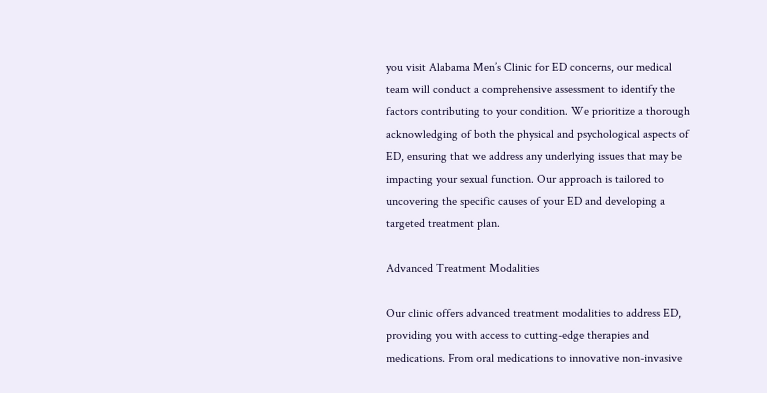you visit Alabama Men’s Clinic for ED concerns, our medical team will conduct a comprehensive assessment to identify the factors contributing to your condition. We prioritize a thorough acknowledging of both the physical and psychological aspects of ED, ensuring that we address any underlying issues that may be impacting your sexual function. Our approach is tailored to uncovering the specific causes of your ED and developing a targeted treatment plan.

Advanced Treatment Modalities

Our clinic offers advanced treatment modalities to address ED, providing you with access to cutting-edge therapies and medications. From oral medications to innovative non-invasive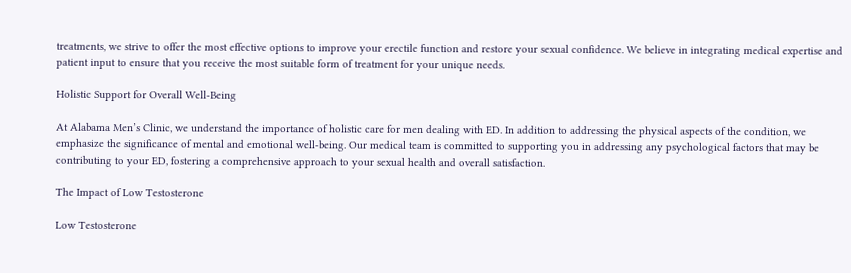treatments, we strive to offer the most effective options to improve your erectile function and restore your sexual confidence. We believe in integrating medical expertise and patient input to ensure that you receive the most suitable form of treatment for your unique needs.

Holistic Support for Overall Well-Being

At Alabama Men’s Clinic, we understand the importance of holistic care for men dealing with ED. In addition to addressing the physical aspects of the condition, we emphasize the significance of mental and emotional well-being. Our medical team is committed to supporting you in addressing any psychological factors that may be contributing to your ED, fostering a comprehensive approach to your sexual health and overall satisfaction.

The Impact of Low Testosterone

Low Testosterone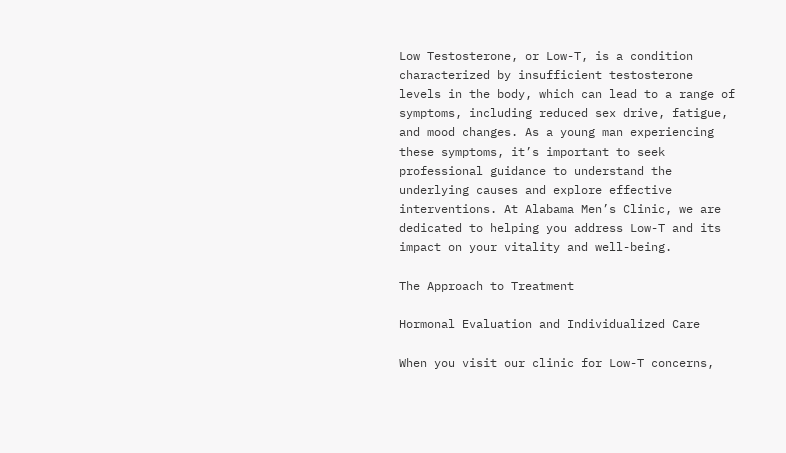Low Testosterone, or Low-T, is a condition characterized by insufficient testosterone levels in the body, which can lead to a range of symptoms, including reduced sex drive, fatigue, and mood changes. As a young man experiencing these symptoms, it’s important to seek professional guidance to understand the underlying causes and explore effective interventions. At Alabama Men’s Clinic, we are dedicated to helping you address Low-T and its impact on your vitality and well-being.

The Approach to Treatment

Hormonal Evaluation and Individualized Care

When you visit our clinic for Low-T concerns,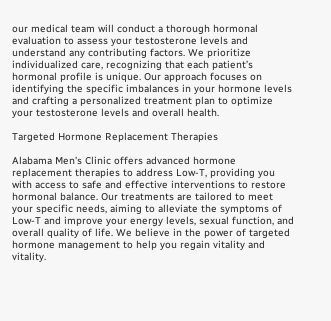our medical team will conduct a thorough hormonal evaluation to assess your testosterone levels and understand any contributing factors. We prioritize individualized care, recognizing that each patient’s hormonal profile is unique. Our approach focuses on identifying the specific imbalances in your hormone levels and crafting a personalized treatment plan to optimize your testosterone levels and overall health.

Targeted Hormone Replacement Therapies

Alabama Men’s Clinic offers advanced hormone replacement therapies to address Low-T, providing you with access to safe and effective interventions to restore hormonal balance. Our treatments are tailored to meet your specific needs, aiming to alleviate the symptoms of Low-T and improve your energy levels, sexual function, and overall quality of life. We believe in the power of targeted hormone management to help you regain vitality and vitality.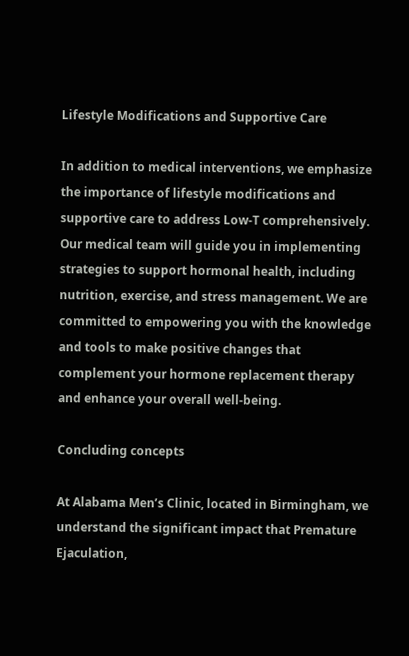Lifestyle Modifications and Supportive Care

In addition to medical interventions, we emphasize the importance of lifestyle modifications and supportive care to address Low-T comprehensively. Our medical team will guide you in implementing strategies to support hormonal health, including nutrition, exercise, and stress management. We are committed to empowering you with the knowledge and tools to make positive changes that complement your hormone replacement therapy and enhance your overall well-being.

Concluding concepts

At Alabama Men’s Clinic, located in Birmingham, we understand the significant impact that Premature Ejaculation,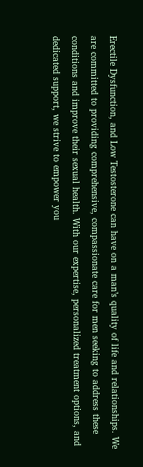Erectile Dysfunction, and Low Testosterone can have on a man’s quality of life and relationships. We are committed to providing comprehensive, compassionate care for men seeking to address these conditions and improve their sexual health. With our expertise, personalized treatment options, and dedicated support, we strive to empower you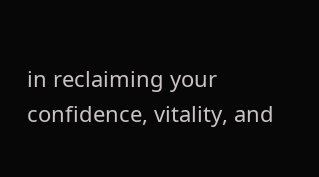in reclaiming your confidence, vitality, and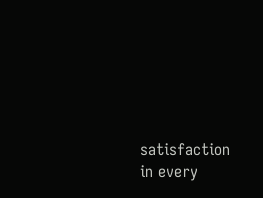satisfaction in every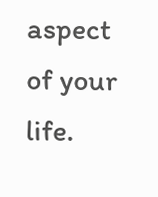aspect of your life.